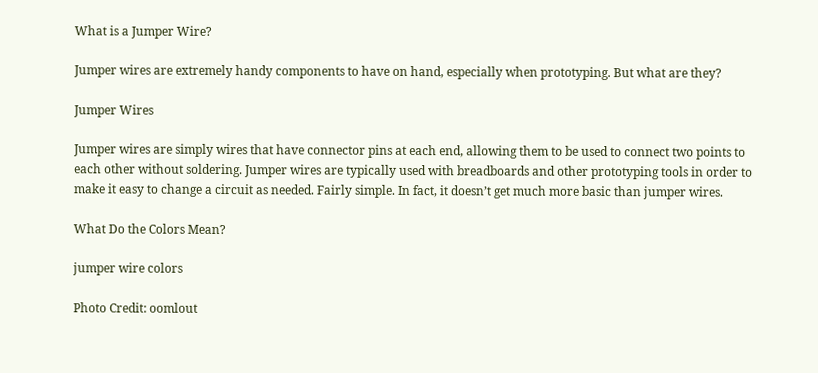What is a Jumper Wire?

Jumper wires are extremely handy components to have on hand, especially when prototyping. But what are they?

Jumper Wires

Jumper wires are simply wires that have connector pins at each end, allowing them to be used to connect two points to each other without soldering. Jumper wires are typically used with breadboards and other prototyping tools in order to make it easy to change a circuit as needed. Fairly simple. In fact, it doesn’t get much more basic than jumper wires.

What Do the Colors Mean?

jumper wire colors

Photo Credit: oomlout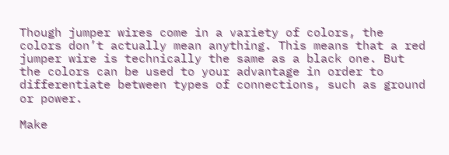Though jumper wires come in a variety of colors, the colors don’t actually mean anything. This means that a red jumper wire is technically the same as a black one. But the colors can be used to your advantage in order to differentiate between types of connections, such as ground or power.

Make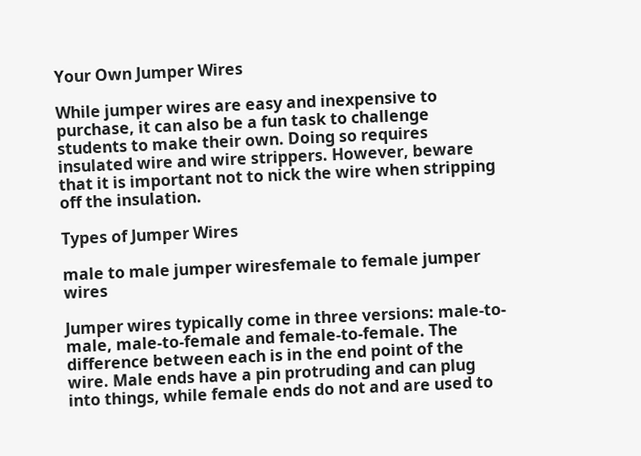Your Own Jumper Wires

While jumper wires are easy and inexpensive to purchase, it can also be a fun task to challenge students to make their own. Doing so requires insulated wire and wire strippers. However, beware that it is important not to nick the wire when stripping off the insulation.

Types of Jumper Wires

male to male jumper wiresfemale to female jumper wires

Jumper wires typically come in three versions: male-to-male, male-to-female and female-to-female. The difference between each is in the end point of the wire. Male ends have a pin protruding and can plug into things, while female ends do not and are used to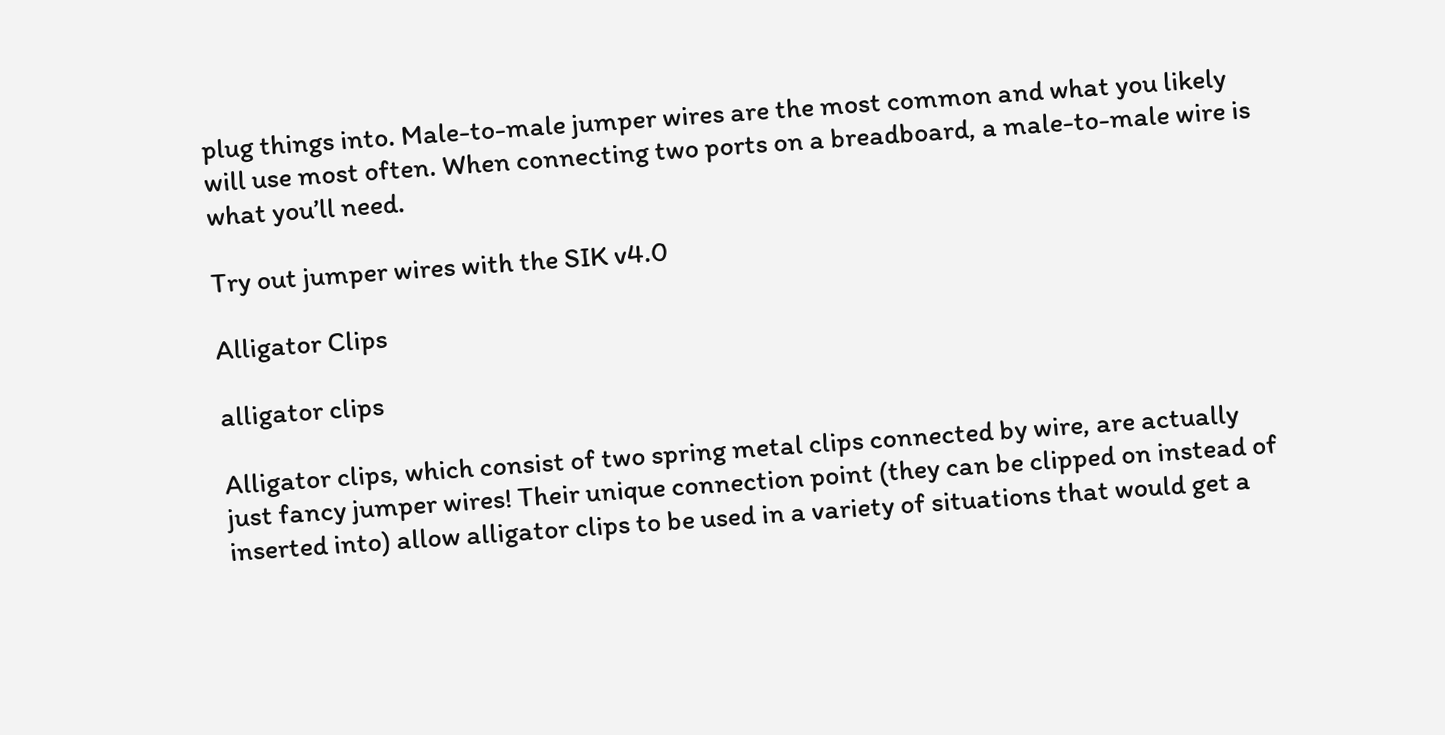plug things into. Male-to-male jumper wires are the most common and what you likely will use most often. When connecting two ports on a breadboard, a male-to-male wire is what you’ll need.

Try out jumper wires with the SIK v4.0

Alligator Clips

alligator clips

Alligator clips, which consist of two spring metal clips connected by wire, are actually just fancy jumper wires! Their unique connection point (they can be clipped on instead of inserted into) allow alligator clips to be used in a variety of situations that would get a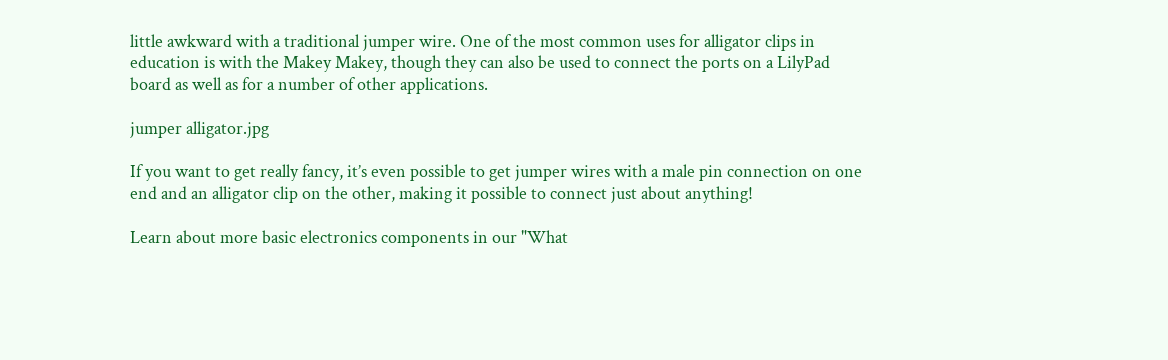little awkward with a traditional jumper wire. One of the most common uses for alligator clips in education is with the Makey Makey, though they can also be used to connect the ports on a LilyPad board as well as for a number of other applications.

jumper alligator.jpg

If you want to get really fancy, it’s even possible to get jumper wires with a male pin connection on one end and an alligator clip on the other, making it possible to connect just about anything!

Learn about more basic electronics components in our "What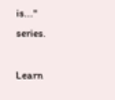is..." series.

Learn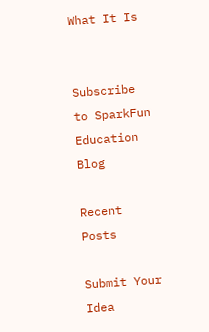What It Is


Subscribe to SparkFun Education Blog

Recent Posts

Submit Your Idea